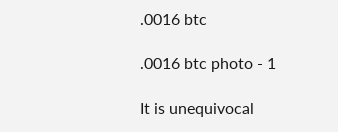.0016 btc

.0016 btc photo - 1

It is unequivocal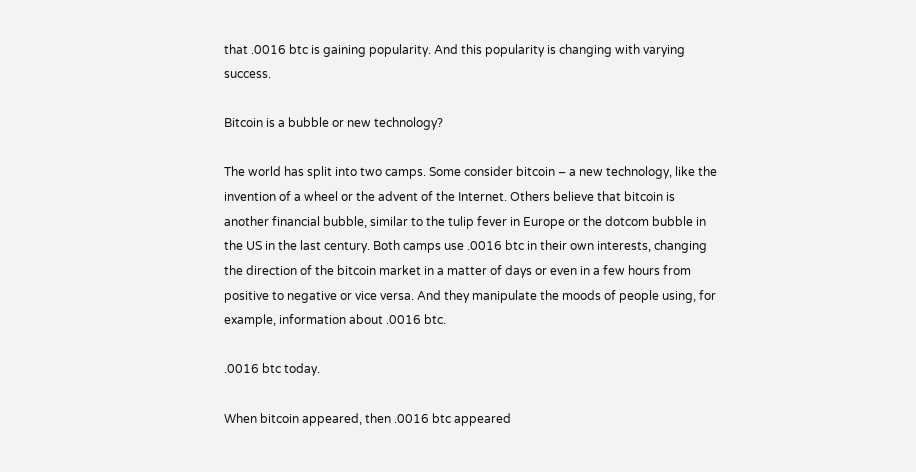that .0016 btc is gaining popularity. And this popularity is changing with varying success.

Bitcoin is a bubble or new technology?

The world has split into two camps. Some consider bitcoin – a new technology, like the invention of a wheel or the advent of the Internet. Others believe that bitcoin is another financial bubble, similar to the tulip fever in Europe or the dotcom bubble in the US in the last century. Both camps use .0016 btc in their own interests, changing the direction of the bitcoin market in a matter of days or even in a few hours from positive to negative or vice versa. And they manipulate the moods of people using, for example, information about .0016 btc.

.0016 btc today.

When bitcoin appeared, then .0016 btc appeared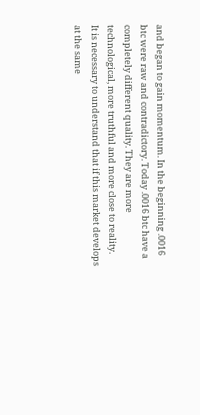and began to gain momentum. In the beginning .0016 btc were raw and contradictory. Today .0016 btc have a completely different quality. They are more technological, more truthful and more close to reality.
It is necessary to understand that if this market develops at the same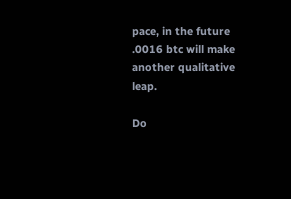pace, in the future .0016 btc will make another qualitative leap.

Do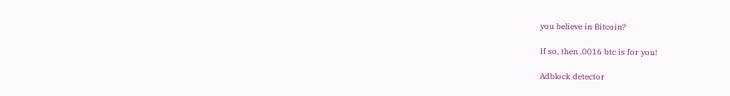you believe in Bitcoin?

If so, then .0016 btc is for you!

Adblock detector